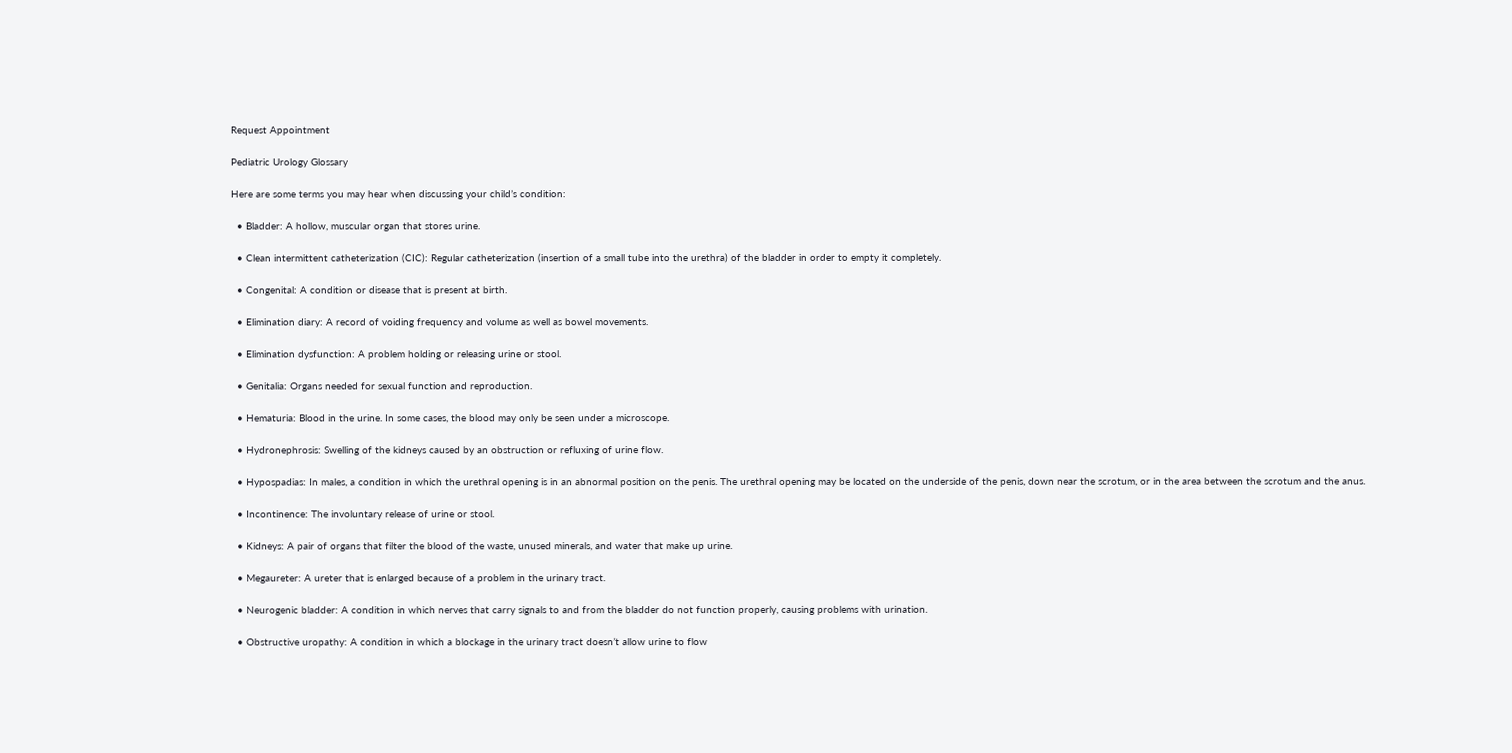Request Appointment

Pediatric Urology Glossary

Here are some terms you may hear when discussing your child’s condition:

  • Bladder: A hollow, muscular organ that stores urine.

  • Clean intermittent catheterization (CIC): Regular catheterization (insertion of a small tube into the urethra) of the bladder in order to empty it completely.

  • Congenital: A condition or disease that is present at birth.

  • Elimination diary: A record of voiding frequency and volume as well as bowel movements.

  • Elimination dysfunction: A problem holding or releasing urine or stool.

  • Genitalia: Organs needed for sexual function and reproduction.

  • Hematuria: Blood in the urine. In some cases, the blood may only be seen under a microscope.

  • Hydronephrosis: Swelling of the kidneys caused by an obstruction or refluxing of urine flow.

  • Hypospadias: In males, a condition in which the urethral opening is in an abnormal position on the penis. The urethral opening may be located on the underside of the penis, down near the scrotum, or in the area between the scrotum and the anus.

  • Incontinence: The involuntary release of urine or stool.

  • Kidneys: A pair of organs that filter the blood of the waste, unused minerals, and water that make up urine.

  • Megaureter: A ureter that is enlarged because of a problem in the urinary tract.

  • Neurogenic bladder: A condition in which nerves that carry signals to and from the bladder do not function properly, causing problems with urination.

  • Obstructive uropathy: A condition in which a blockage in the urinary tract doesn’t allow urine to flow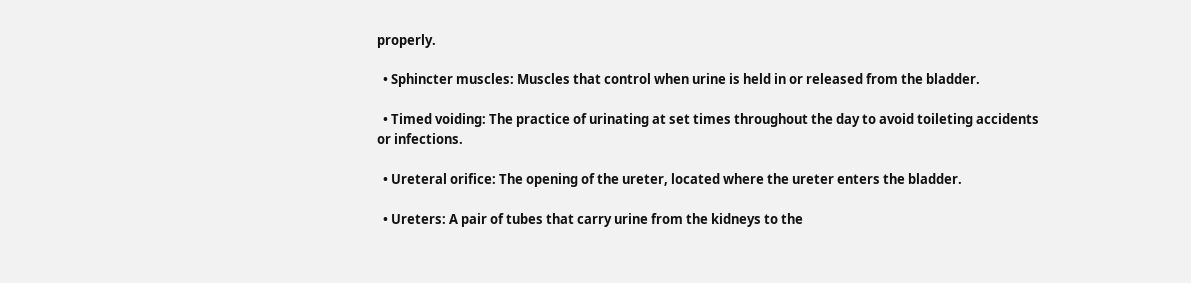properly.

  • Sphincter muscles: Muscles that control when urine is held in or released from the bladder.

  • Timed voiding: The practice of urinating at set times throughout the day to avoid toileting accidents or infections.

  • Ureteral orifice: The opening of the ureter, located where the ureter enters the bladder.

  • Ureters: A pair of tubes that carry urine from the kidneys to the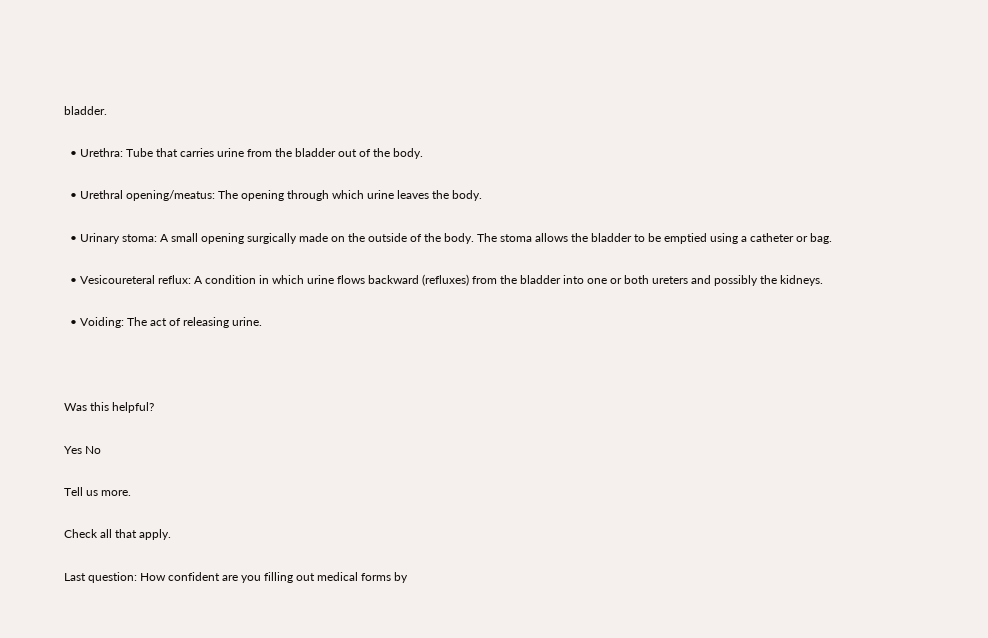bladder.

  • Urethra: Tube that carries urine from the bladder out of the body.

  • Urethral opening/meatus: The opening through which urine leaves the body.

  • Urinary stoma: A small opening surgically made on the outside of the body. The stoma allows the bladder to be emptied using a catheter or bag.

  • Vesicoureteral reflux: A condition in which urine flows backward (refluxes) from the bladder into one or both ureters and possibly the kidneys.

  • Voiding: The act of releasing urine.



Was this helpful?

Yes No

Tell us more.

Check all that apply.

Last question: How confident are you filling out medical forms by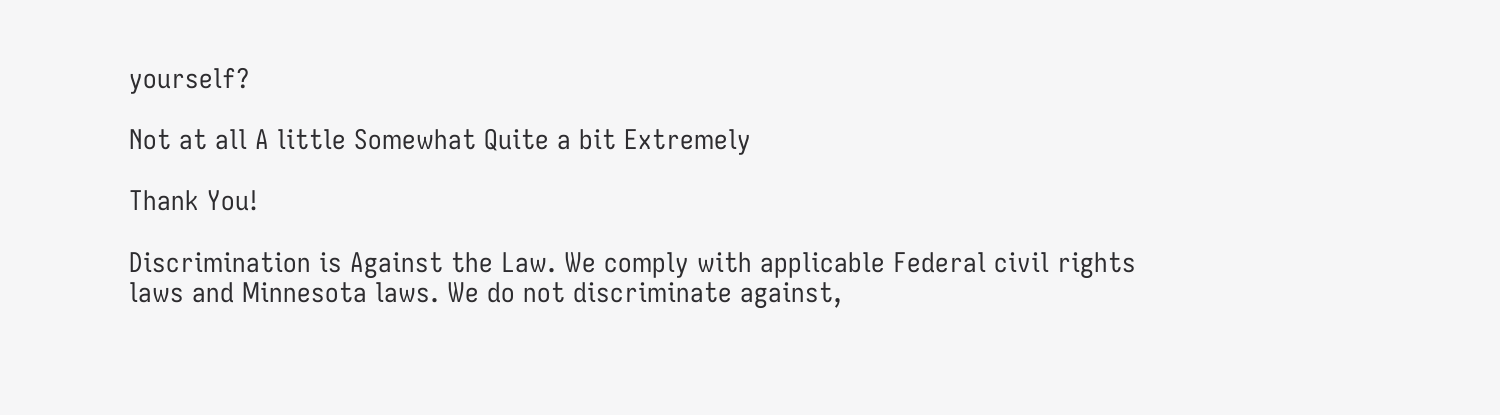yourself?

Not at all A little Somewhat Quite a bit Extremely

Thank You!

Discrimination is Against the Law. We comply with applicable Federal civil rights laws and Minnesota laws. We do not discriminate against,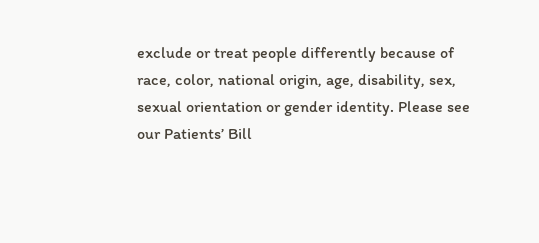exclude or treat people differently because of race, color, national origin, age, disability, sex, sexual orientation or gender identity. Please see our Patients’ Bill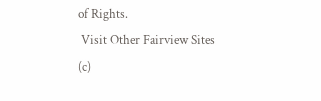of Rights.
 Visit Other Fairview Sites
(c)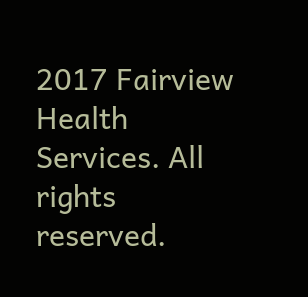2017 Fairview Health Services. All rights reserved.